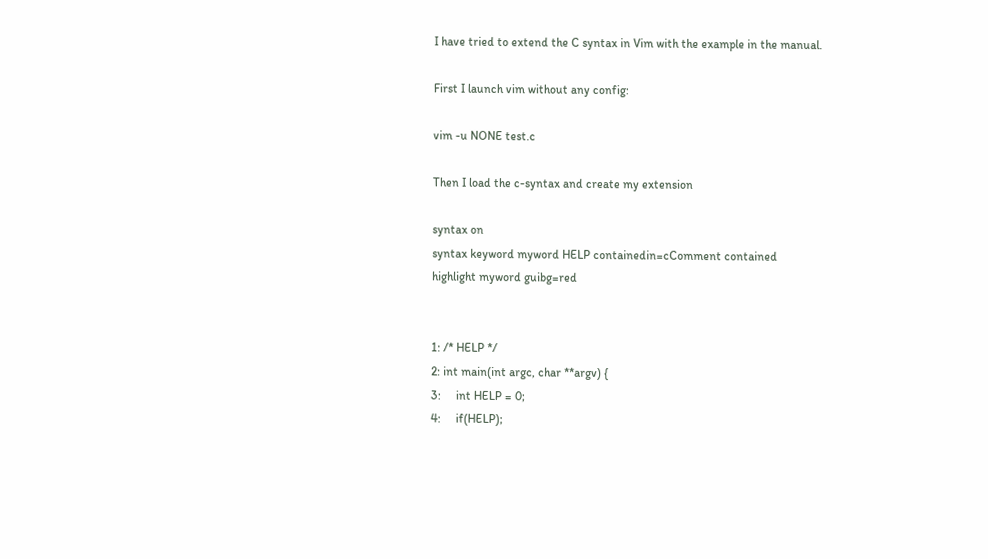I have tried to extend the C syntax in Vim with the example in the manual.

First I launch vim without any config:

vim -u NONE test.c

Then I load the c-syntax and create my extension

syntax on
syntax keyword myword HELP containedin=cComment contained
highlight myword guibg=red


1: /* HELP */
2: int main(int argc, char **argv) {
3:     int HELP = 0;
4:     if(HELP);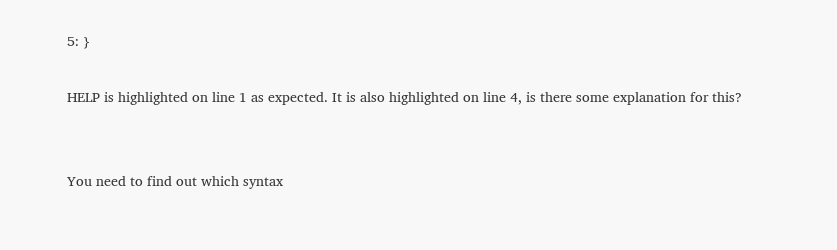5: }

HELP is highlighted on line 1 as expected. It is also highlighted on line 4, is there some explanation for this?


You need to find out which syntax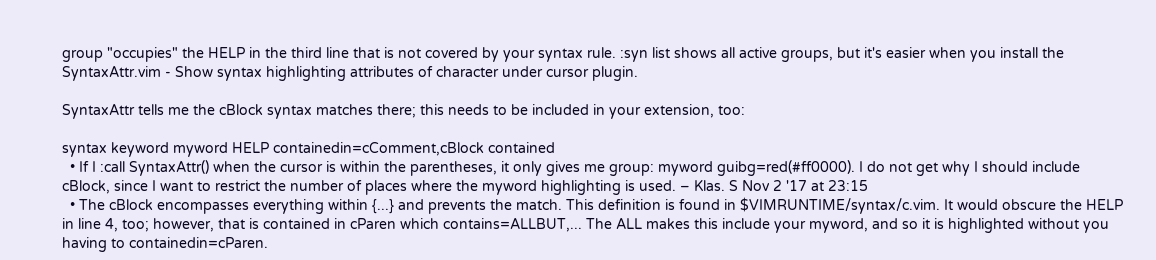group "occupies" the HELP in the third line that is not covered by your syntax rule. :syn list shows all active groups, but it's easier when you install the SyntaxAttr.vim - Show syntax highlighting attributes of character under cursor plugin.

SyntaxAttr tells me the cBlock syntax matches there; this needs to be included in your extension, too:

syntax keyword myword HELP containedin=cComment,cBlock contained
  • If I :call SyntaxAttr() when the cursor is within the parentheses, it only gives me group: myword guibg=red(#ff0000). I do not get why I should include cBlock, since I want to restrict the number of places where the myword highlighting is used. – Klas. S Nov 2 '17 at 23:15
  • The cBlock encompasses everything within {...} and prevents the match. This definition is found in $VIMRUNTIME/syntax/c.vim. It would obscure the HELP in line 4, too; however, that is contained in cParen which contains=ALLBUT,... The ALL makes this include your myword, and so it is highlighted without you having to containedin=cParen.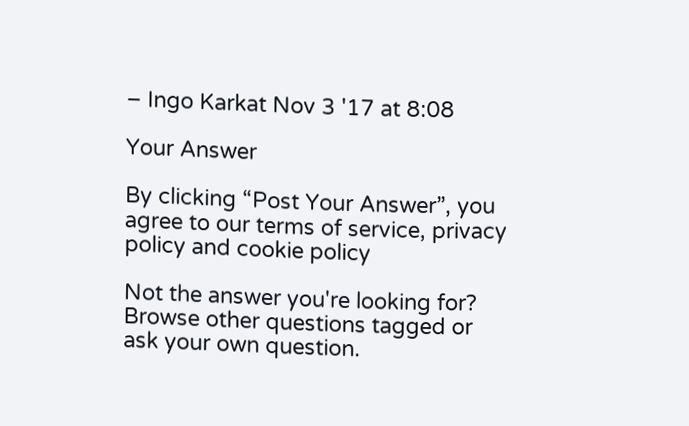– Ingo Karkat Nov 3 '17 at 8:08

Your Answer

By clicking “Post Your Answer”, you agree to our terms of service, privacy policy and cookie policy

Not the answer you're looking for? Browse other questions tagged or ask your own question.